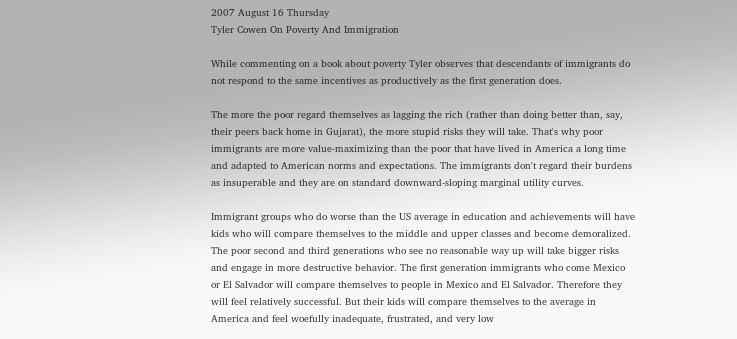2007 August 16 Thursday
Tyler Cowen On Poverty And Immigration

While commenting on a book about poverty Tyler observes that descendants of immigrants do not respond to the same incentives as productively as the first generation does.

The more the poor regard themselves as lagging the rich (rather than doing better than, say, their peers back home in Gujarat), the more stupid risks they will take. That's why poor immigrants are more value-maximizing than the poor that have lived in America a long time and adapted to American norms and expectations. The immigrants don't regard their burdens as insuperable and they are on standard downward-sloping marginal utility curves.

Immigrant groups who do worse than the US average in education and achievements will have kids who will compare themselves to the middle and upper classes and become demoralized. The poor second and third generations who see no reasonable way up will take bigger risks and engage in more destructive behavior. The first generation immigrants who come Mexico or El Salvador will compare themselves to people in Mexico and El Salvador. Therefore they will feel relatively successful. But their kids will compare themselves to the average in America and feel woefully inadequate, frustrated, and very low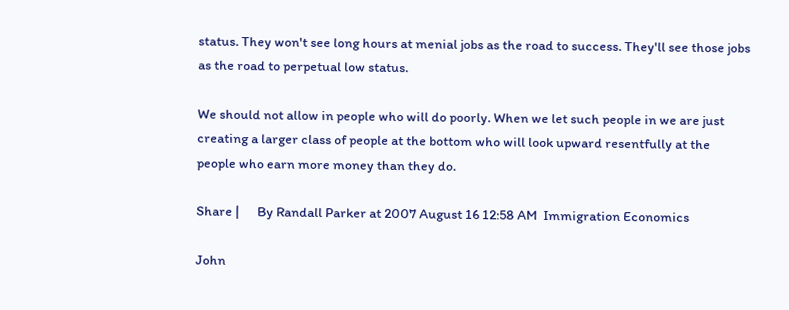status. They won't see long hours at menial jobs as the road to success. They'll see those jobs as the road to perpetual low status.

We should not allow in people who will do poorly. When we let such people in we are just creating a larger class of people at the bottom who will look upward resentfully at the people who earn more money than they do.

Share |      By Randall Parker at 2007 August 16 12:58 AM  Immigration Economics

John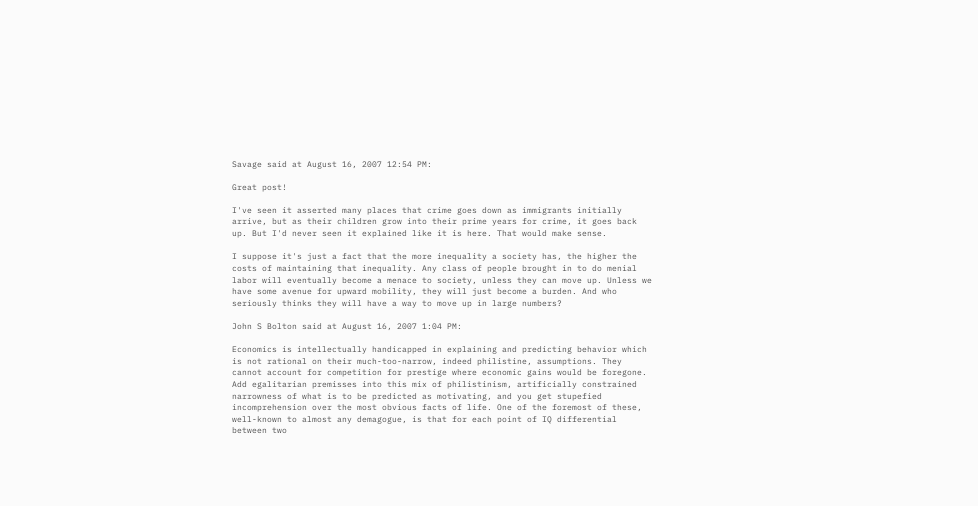Savage said at August 16, 2007 12:54 PM:

Great post!

I've seen it asserted many places that crime goes down as immigrants initially arrive, but as their children grow into their prime years for crime, it goes back up. But I'd never seen it explained like it is here. That would make sense.

I suppose it's just a fact that the more inequality a society has, the higher the costs of maintaining that inequality. Any class of people brought in to do menial labor will eventually become a menace to society, unless they can move up. Unless we have some avenue for upward mobility, they will just become a burden. And who seriously thinks they will have a way to move up in large numbers?

John S Bolton said at August 16, 2007 1:04 PM:

Economics is intellectually handicapped in explaining and predicting behavior which is not rational on their much-too-narrow, indeed philistine, assumptions. They cannot account for competition for prestige where economic gains would be foregone. Add egalitarian premisses into this mix of philistinism, artificially constrained narrowness of what is to be predicted as motivating, and you get stupefied incomprehension over the most obvious facts of life. One of the foremost of these, well-known to almost any demagogue, is that for each point of IQ differential between two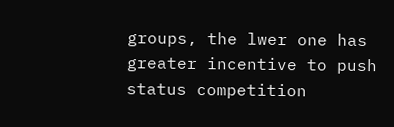groups, the lwer one has greater incentive to push status competition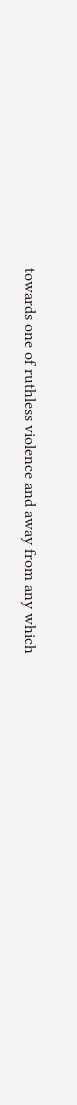towards one of ruthless violence and away from any which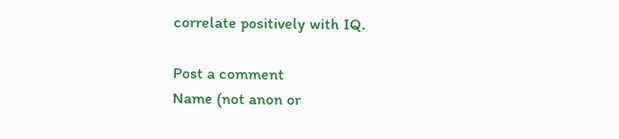correlate positively with IQ.

Post a comment
Name (not anon or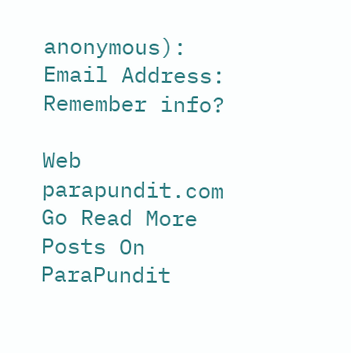anonymous):
Email Address:
Remember info?

Web parapundit.com
Go Read More Posts On ParaPundit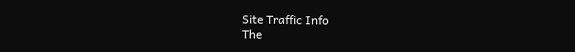Site Traffic Info
The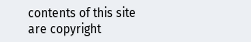contents of this site are copyright